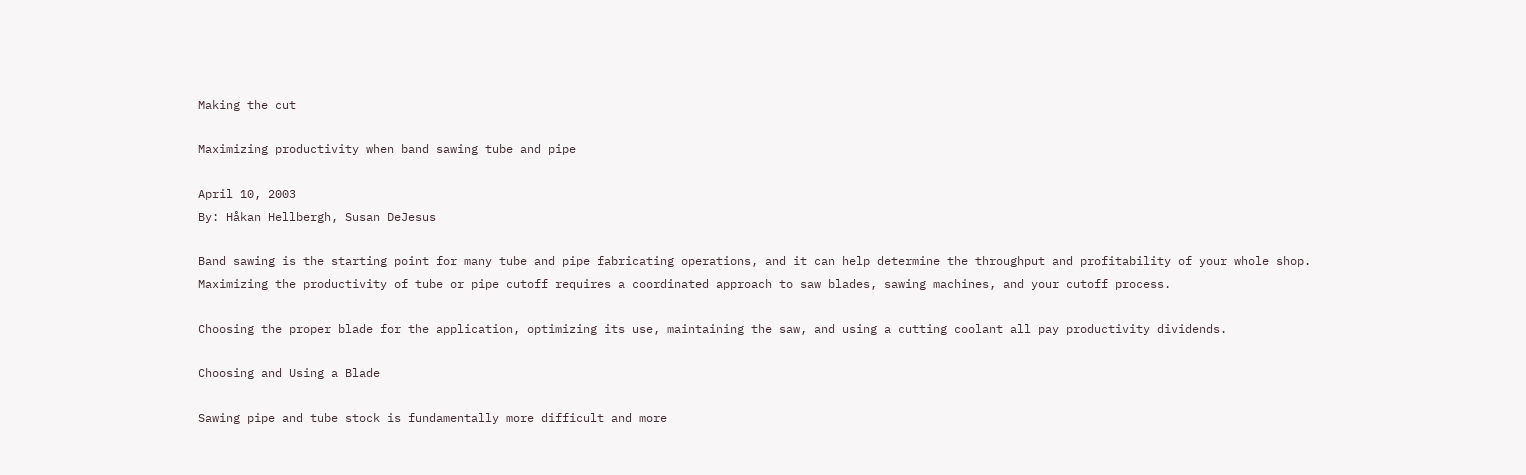Making the cut

Maximizing productivity when band sawing tube and pipe

April 10, 2003
By: Håkan Hellbergh, Susan DeJesus

Band sawing is the starting point for many tube and pipe fabricating operations, and it can help determine the throughput and profitability of your whole shop. Maximizing the productivity of tube or pipe cutoff requires a coordinated approach to saw blades, sawing machines, and your cutoff process.

Choosing the proper blade for the application, optimizing its use, maintaining the saw, and using a cutting coolant all pay productivity dividends.

Choosing and Using a Blade

Sawing pipe and tube stock is fundamentally more difficult and more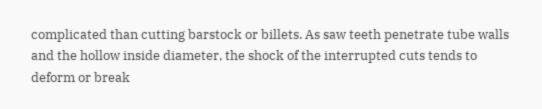complicated than cutting barstock or billets. As saw teeth penetrate tube walls and the hollow inside diameter, the shock of the interrupted cuts tends to deform or break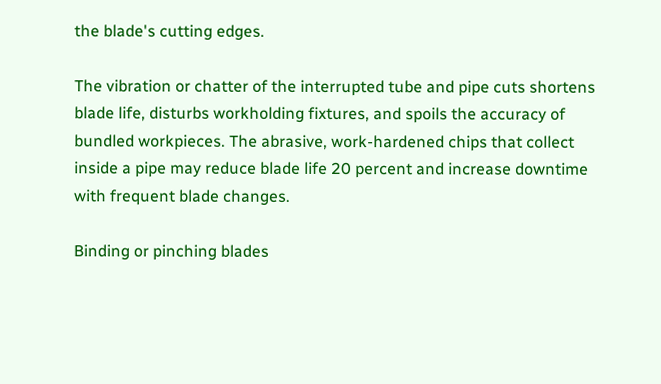the blade's cutting edges.

The vibration or chatter of the interrupted tube and pipe cuts shortens blade life, disturbs workholding fixtures, and spoils the accuracy of bundled workpieces. The abrasive, work-hardened chips that collect inside a pipe may reduce blade life 20 percent and increase downtime with frequent blade changes.

Binding or pinching blades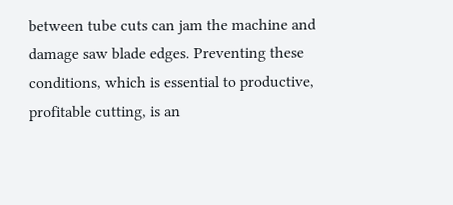between tube cuts can jam the machine and damage saw blade edges. Preventing these conditions, which is essential to productive, profitable cutting, is an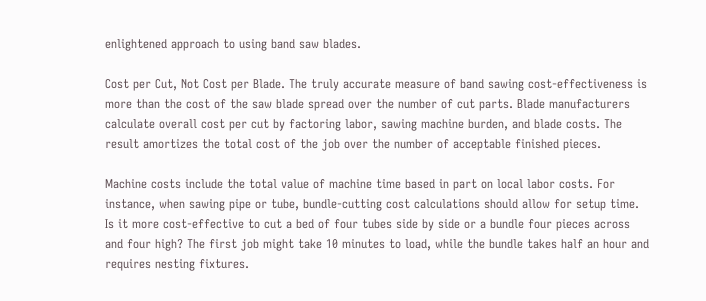enlightened approach to using band saw blades.

Cost per Cut, Not Cost per Blade. The truly accurate measure of band sawing cost-effectiveness is more than the cost of the saw blade spread over the number of cut parts. Blade manufacturers calculate overall cost per cut by factoring labor, sawing machine burden, and blade costs. The result amortizes the total cost of the job over the number of acceptable finished pieces.

Machine costs include the total value of machine time based in part on local labor costs. For instance, when sawing pipe or tube, bundle-cutting cost calculations should allow for setup time. Is it more cost-effective to cut a bed of four tubes side by side or a bundle four pieces across and four high? The first job might take 10 minutes to load, while the bundle takes half an hour and requires nesting fixtures.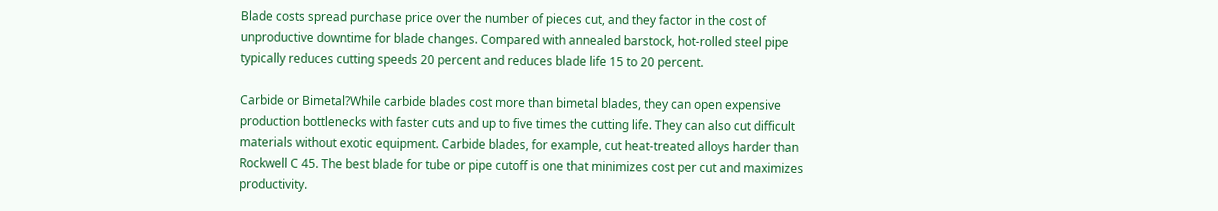Blade costs spread purchase price over the number of pieces cut, and they factor in the cost of unproductive downtime for blade changes. Compared with annealed barstock, hot-rolled steel pipe typically reduces cutting speeds 20 percent and reduces blade life 15 to 20 percent.

Carbide or Bimetal?While carbide blades cost more than bimetal blades, they can open expensive production bottlenecks with faster cuts and up to five times the cutting life. They can also cut difficult materials without exotic equipment. Carbide blades, for example, cut heat-treated alloys harder than Rockwell C 45. The best blade for tube or pipe cutoff is one that minimizes cost per cut and maximizes productivity.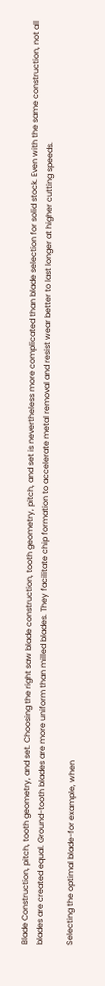Blade Construction, pitch, tooth geometry, and set. Choosing the right saw blade construction, tooth geometry, pitch, and set is nevertheless more complicated than blade selection for solid stock. Even with the same construction, not all blades are created equal. Ground-tooth blades are more uniform than milled blades. They facilitate chip formation to accelerate metal removal and resist wear better to last longer at higher cutting speeds.

Selecting the optimal blade-for example, when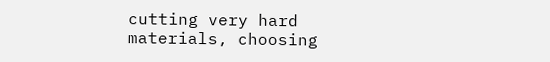cutting very hard materials, choosing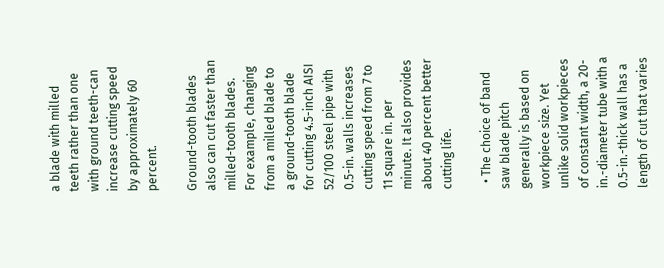a blade with milled teeth rather than one with ground teeth-can increase cutting speed by approximately 60 percent.

Ground-tooth blades also can cut faster than milled-tooth blades. For example, changing from a milled blade to a ground-tooth blade for cutting 4.5-inch AISI 52/100 steel pipe with 0.5-in. walls increases cutting speed from 7 to 11 square in. per minute. It also provides about 40 percent better cutting life.

  • The choice of band saw blade pitch generally is based on workpiece size. Yet unlike solid workpieces of constant width, a 20-in.-diameter tube with a 0.5-in.-thick wall has a length of cut that varies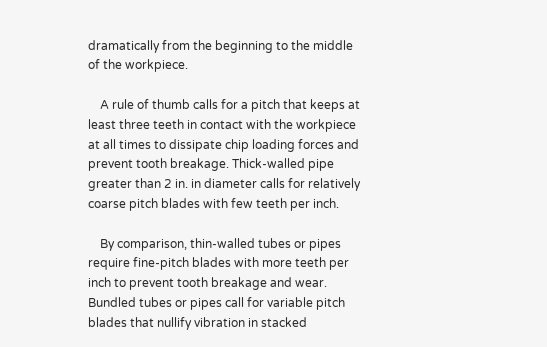dramatically from the beginning to the middle of the workpiece.

    A rule of thumb calls for a pitch that keeps at least three teeth in contact with the workpiece at all times to dissipate chip loading forces and prevent tooth breakage. Thick-walled pipe greater than 2 in. in diameter calls for relatively coarse pitch blades with few teeth per inch.

    By comparison, thin-walled tubes or pipes require fine-pitch blades with more teeth per inch to prevent tooth breakage and wear. Bundled tubes or pipes call for variable pitch blades that nullify vibration in stacked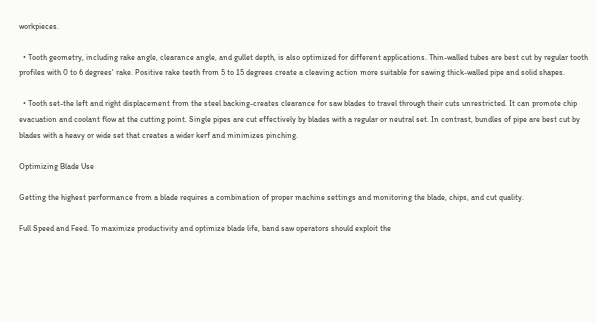workpieces.

  • Tooth geometry, including rake angle, clearance angle, and gullet depth, is also optimized for different applications. Thin-walled tubes are best cut by regular tooth profiles with 0 to 6 degrees' rake. Positive rake teeth from 5 to 15 degrees create a cleaving action more suitable for sawing thick-walled pipe and solid shapes.

  • Tooth set-the left and right displacement from the steel backing-creates clearance for saw blades to travel through their cuts unrestricted. It can promote chip evacuation and coolant flow at the cutting point. Single pipes are cut effectively by blades with a regular or neutral set. In contrast, bundles of pipe are best cut by blades with a heavy or wide set that creates a wider kerf and minimizes pinching.

Optimizing Blade Use

Getting the highest performance from a blade requires a combination of proper machine settings and monitoring the blade, chips, and cut quality.

Full Speed and Feed. To maximize productivity and optimize blade life, band saw operators should exploit the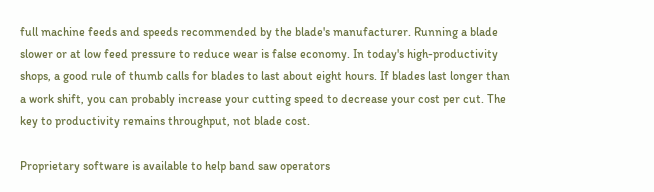full machine feeds and speeds recommended by the blade's manufacturer. Running a blade slower or at low feed pressure to reduce wear is false economy. In today's high-productivity shops, a good rule of thumb calls for blades to last about eight hours. If blades last longer than a work shift, you can probably increase your cutting speed to decrease your cost per cut. The key to productivity remains throughput, not blade cost.

Proprietary software is available to help band saw operators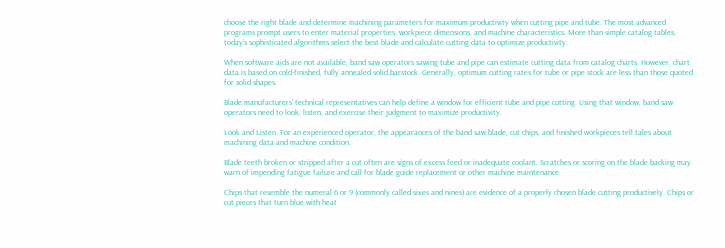choose the right blade and determine machining parameters for maximum productivity when cutting pipe and tube. The most advanced programs prompt users to enter material properties, workpiece dimensions, and machine characteristics. More than simple catalog tables, today's sophisticated algorithms select the best blade and calculate cutting data to optimize productivity.

When software aids are not available, band saw operators sawing tube and pipe can estimate cutting data from catalog charts. However, chart data is based on cold-finished, fully annealed solid barstock. Generally, optimum cutting rates for tube or pipe stock are less than those quoted for solid shapes.

Blade manufacturers' technical representatives can help define a window for efficient tube and pipe cutting. Using that window, band saw operators need to look, listen, and exercise their judgment to maximize productivity.

Look and Listen. For an experienced operator, the appearances of the band saw blade, cut chips, and finished workpieces tell tales about machining data and machine condition.

Blade teeth broken or stripped after a cut often are signs of excess feed or inadequate coolant. Scratches or scoring on the blade backing may warn of impending fatigue failure and call for blade guide replacement or other machine maintenance.

Chips that resemble the numeral 6 or 9 (commonly called sixes and nines) are evidence of a properly chosen blade cutting productively. Chips or cut pieces that turn blue with heat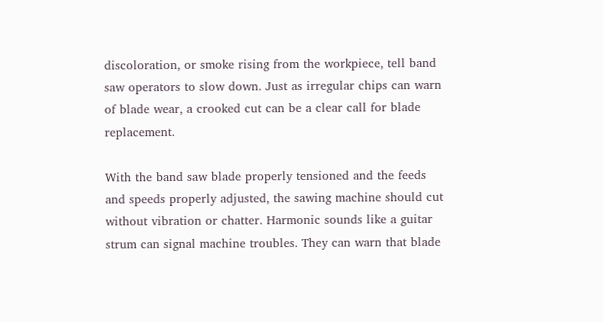discoloration, or smoke rising from the workpiece, tell band saw operators to slow down. Just as irregular chips can warn of blade wear, a crooked cut can be a clear call for blade replacement.

With the band saw blade properly tensioned and the feeds and speeds properly adjusted, the sawing machine should cut without vibration or chatter. Harmonic sounds like a guitar strum can signal machine troubles. They can warn that blade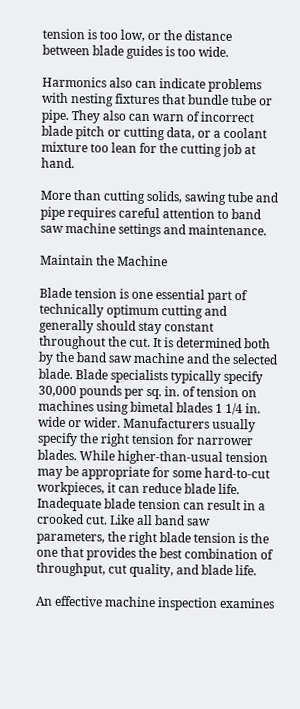tension is too low, or the distance between blade guides is too wide.

Harmonics also can indicate problems with nesting fixtures that bundle tube or pipe. They also can warn of incorrect blade pitch or cutting data, or a coolant mixture too lean for the cutting job at hand.

More than cutting solids, sawing tube and pipe requires careful attention to band saw machine settings and maintenance.

Maintain the Machine

Blade tension is one essential part of technically optimum cutting and generally should stay constant throughout the cut. It is determined both by the band saw machine and the selected blade. Blade specialists typically specify 30,000 pounds per sq. in. of tension on machines using bimetal blades 1 1/4 in. wide or wider. Manufacturers usually specify the right tension for narrower blades. While higher-than-usual tension may be appropriate for some hard-to-cut workpieces, it can reduce blade life. Inadequate blade tension can result in a crooked cut. Like all band saw parameters, the right blade tension is the one that provides the best combination of throughput, cut quality, and blade life.

An effective machine inspection examines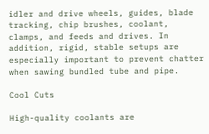idler and drive wheels, guides, blade tracking, chip brushes, coolant, clamps, and feeds and drives. In addition, rigid, stable setups are especially important to prevent chatter when sawing bundled tube and pipe.

Cool Cuts

High-quality coolants are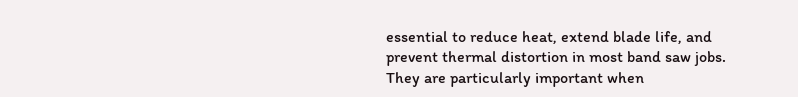essential to reduce heat, extend blade life, and prevent thermal distortion in most band saw jobs. They are particularly important when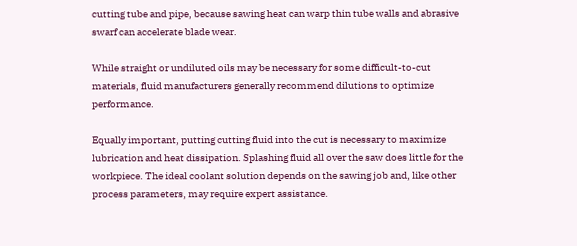cutting tube and pipe, because sawing heat can warp thin tube walls and abrasive swarf can accelerate blade wear.

While straight or undiluted oils may be necessary for some difficult-to-cut materials, fluid manufacturers generally recommend dilutions to optimize performance.

Equally important, putting cutting fluid into the cut is necessary to maximize lubrication and heat dissipation. Splashing fluid all over the saw does little for the workpiece. The ideal coolant solution depends on the sawing job and, like other process parameters, may require expert assistance.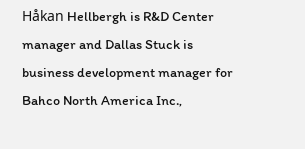Håkan Hellbergh is R&D Center manager and Dallas Stuck is business development manager for Bahco North America Inc.,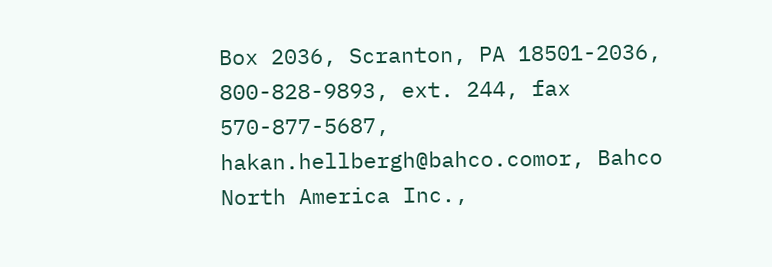Box 2036, Scranton, PA 18501-2036, 800-828-9893, ext. 244, fax 570-877-5687, hakan.hellbergh@bahco.comor, Bahco North America Inc.,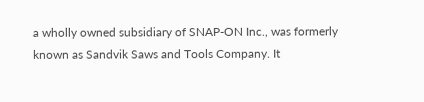a wholly owned subsidiary of SNAP-ON Inc., was formerly known as Sandvik Saws and Tools Company. It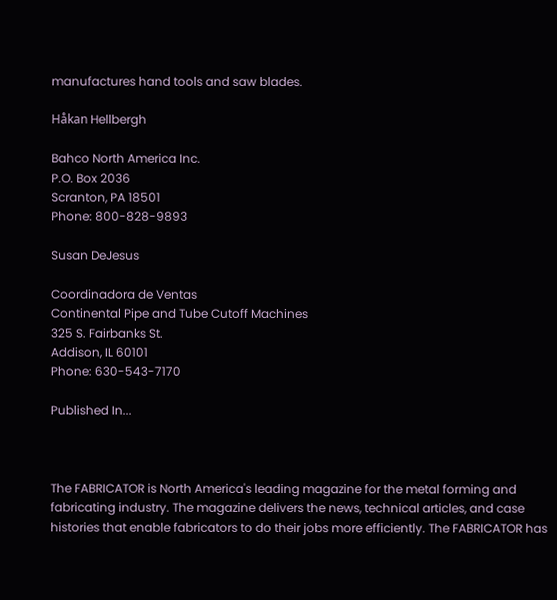manufactures hand tools and saw blades.

Håkan Hellbergh

Bahco North America Inc.
P.O. Box 2036
Scranton, PA 18501
Phone: 800-828-9893

Susan DeJesus

Coordinadora de Ventas
Continental Pipe and Tube Cutoff Machines
325 S. Fairbanks St.
Addison, IL 60101
Phone: 630-543-7170

Published In...



The FABRICATOR is North America's leading magazine for the metal forming and fabricating industry. The magazine delivers the news, technical articles, and case histories that enable fabricators to do their jobs more efficiently. The FABRICATOR has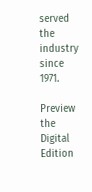served the industry since 1971.

Preview the Digital Edition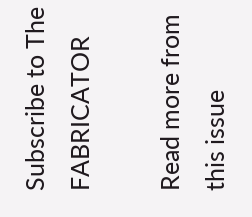Subscribe to The FABRICATOR

Read more from this issue